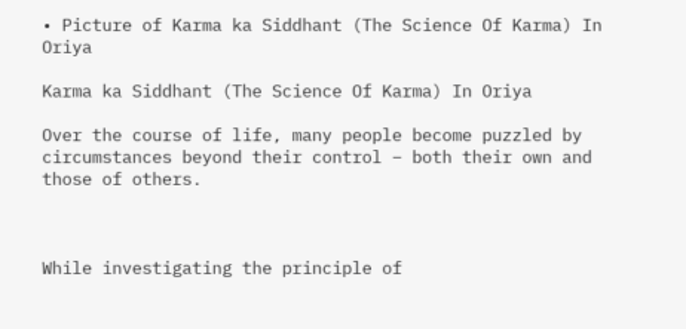• Picture of Karma ka Siddhant (The Science Of Karma) In Oriya

Karma ka Siddhant (The Science Of Karma) In Oriya

Over the course of life, many people become puzzled by circumstances beyond their control – both their own and those of others.



While investigating the principle of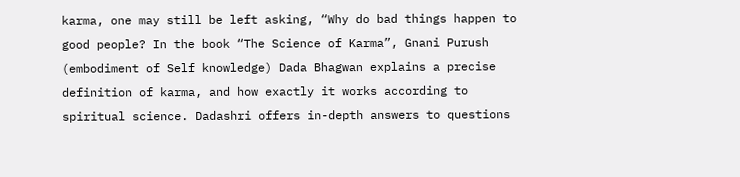karma, one may still be left asking, “Why do bad things happen to good people? In the book “The Science of Karma”, Gnani Purush (embodiment of Self knowledge) Dada Bhagwan explains a precise definition of karma, and how exactly it works according to spiritual science. Dadashri offers in-depth answers to questions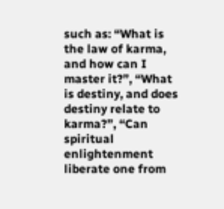such as: “What is the law of karma, and how can I master it?”, “What is destiny, and does destiny relate to karma?”, “Can spiritual enlightenment liberate one from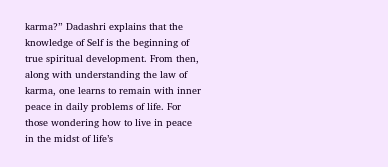karma?” Dadashri explains that the knowledge of Self is the beginning of true spiritual development. From then, along with understanding the law of karma, one learns to remain with inner peace in daily problems of life. For those wondering how to live in peace in the midst of life’s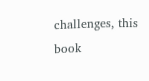challenges, this book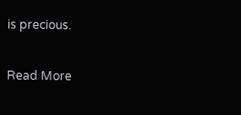is precious.

Read More